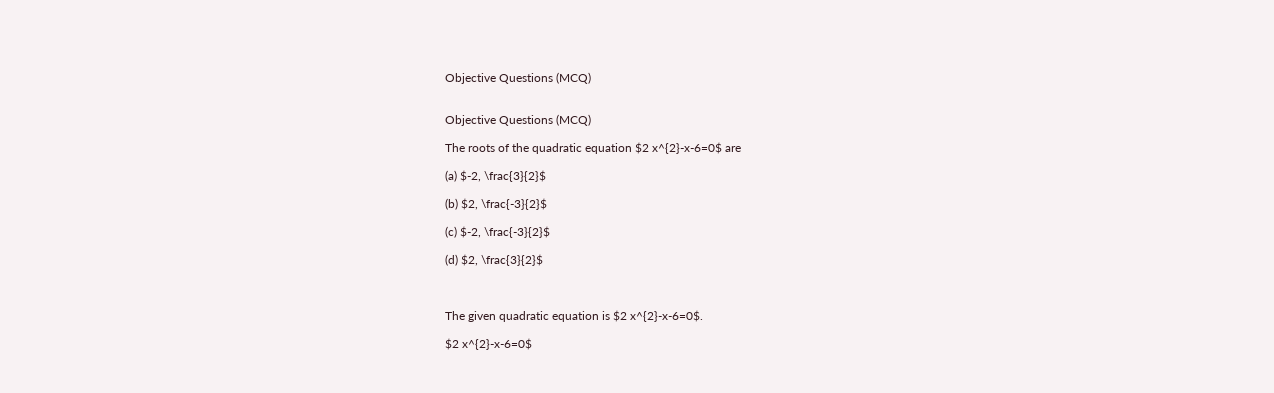Objective Questions (MCQ)


Objective Questions (MCQ)

The roots of the quadratic equation $2 x^{2}-x-6=0$ are

(a) $-2, \frac{3}{2}$

(b) $2, \frac{-3}{2}$

(c) $-2, \frac{-3}{2}$

(d) $2, \frac{3}{2}$



The given quadratic equation is $2 x^{2}-x-6=0$.

$2 x^{2}-x-6=0$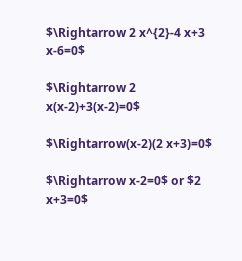$\Rightarrow 2 x^{2}-4 x+3 x-6=0$

$\Rightarrow 2 x(x-2)+3(x-2)=0$

$\Rightarrow(x-2)(2 x+3)=0$

$\Rightarrow x-2=0$ or $2 x+3=0$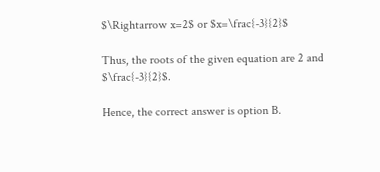$\Rightarrow x=2$ or $x=\frac{-3}{2}$

Thus, the roots of the given equation are 2 and $\frac{-3}{2}$.

Hence, the correct answer is option B.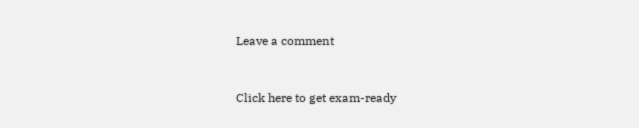Leave a comment


Click here to get exam-ready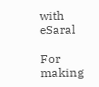with eSaral

For making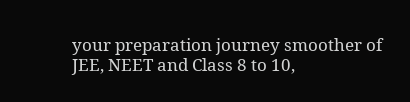your preparation journey smoother of JEE, NEET and Class 8 to 10,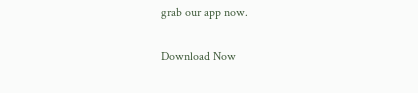grab our app now.

Download Now